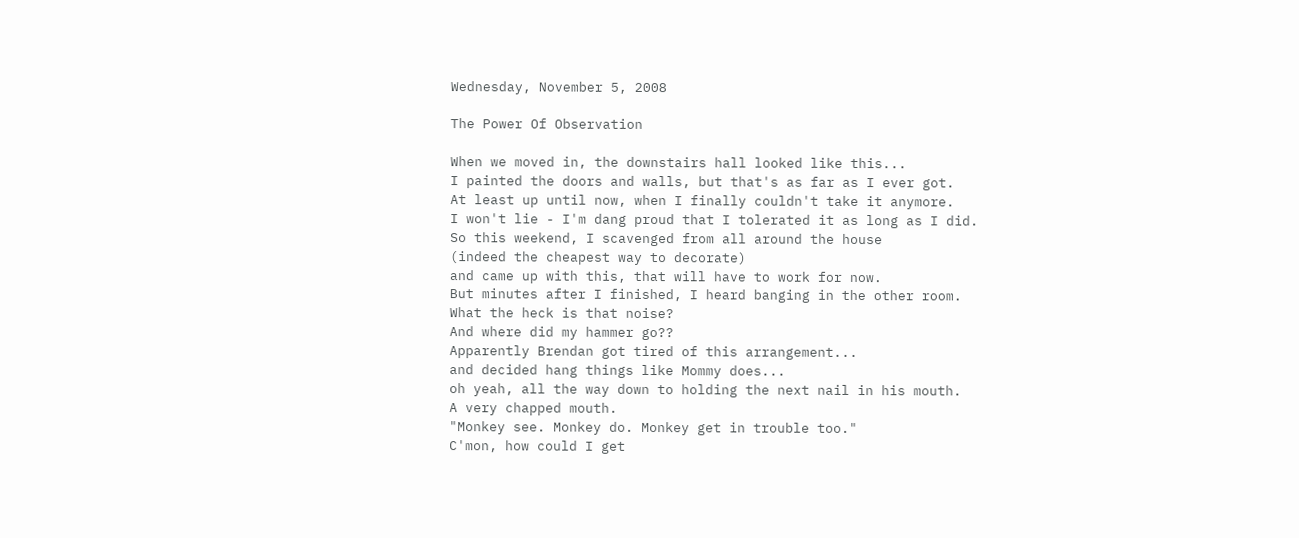Wednesday, November 5, 2008

The Power Of Observation

When we moved in, the downstairs hall looked like this...
I painted the doors and walls, but that's as far as I ever got.
At least up until now, when I finally couldn't take it anymore.
I won't lie - I'm dang proud that I tolerated it as long as I did.
So this weekend, I scavenged from all around the house
(indeed the cheapest way to decorate)
and came up with this, that will have to work for now.
But minutes after I finished, I heard banging in the other room.
What the heck is that noise?
And where did my hammer go??
Apparently Brendan got tired of this arrangement...
and decided hang things like Mommy does...
oh yeah, all the way down to holding the next nail in his mouth.
A very chapped mouth.
"Monkey see. Monkey do. Monkey get in trouble too."
C'mon, how could I get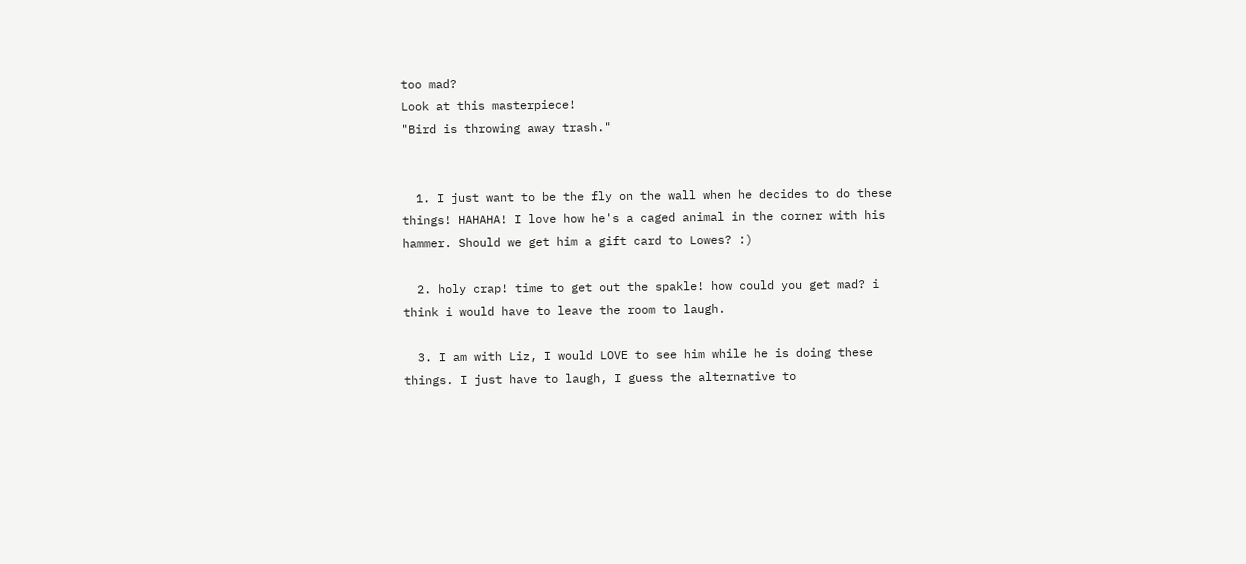too mad?
Look at this masterpiece!
"Bird is throwing away trash."


  1. I just want to be the fly on the wall when he decides to do these things! HAHAHA! I love how he's a caged animal in the corner with his hammer. Should we get him a gift card to Lowes? :)

  2. holy crap! time to get out the spakle! how could you get mad? i think i would have to leave the room to laugh.

  3. I am with Liz, I would LOVE to see him while he is doing these things. I just have to laugh, I guess the alternative to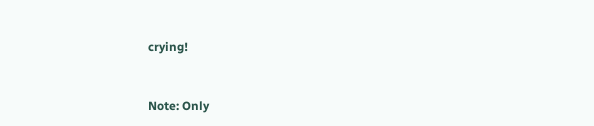crying!


Note: Only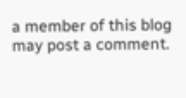a member of this blog may post a comment.